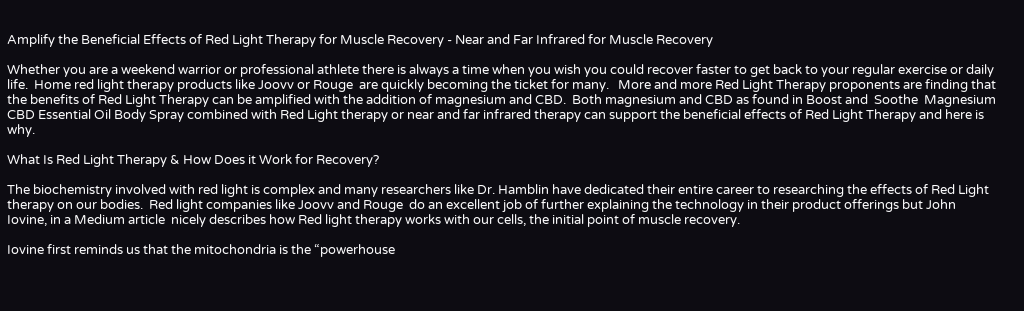Amplify the Beneficial Effects of Red Light Therapy for Muscle Recovery - Near and Far Infrared for Muscle Recovery

Whether you are a weekend warrior or professional athlete there is always a time when you wish you could recover faster to get back to your regular exercise or daily life.  Home red light therapy products like Joovv or Rouge  are quickly becoming the ticket for many.   More and more Red Light Therapy proponents are finding that the benefits of Red Light Therapy can be amplified with the addition of magnesium and CBD.  Both magnesium and CBD as found in Boost and  Soothe  Magnesium CBD Essential Oil Body Spray combined with Red Light therapy or near and far infrared therapy can support the beneficial effects of Red Light Therapy and here is why.

What Is Red Light Therapy & How Does it Work for Recovery?

The biochemistry involved with red light is complex and many researchers like Dr. Hamblin have dedicated their entire career to researching the effects of Red Light therapy on our bodies.  Red light companies like Joovv and Rouge  do an excellent job of further explaining the technology in their product offerings but John Iovine, in a Medium article  nicely describes how Red light therapy works with our cells, the initial point of muscle recovery.

Iovine first reminds us that the mitochondria is the “powerhouse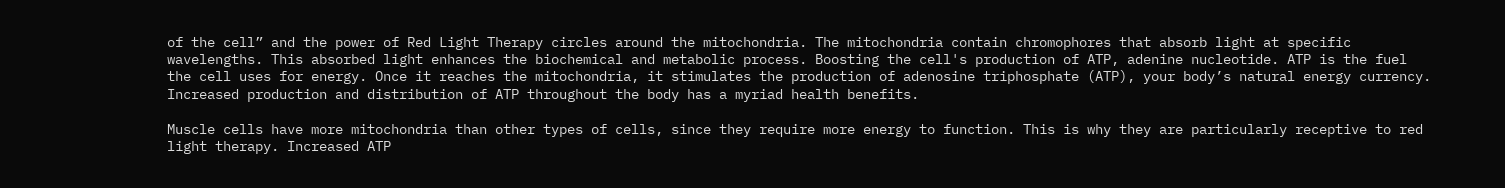of the cell” and the power of Red Light Therapy circles around the mitochondria. The mitochondria contain chromophores that absorb light at specific wavelengths. This absorbed light enhances the biochemical and metabolic process. Boosting the cell's production of ATP, adenine nucleotide. ATP is the fuel the cell uses for energy. Once it reaches the mitochondria, it stimulates the production of adenosine triphosphate (ATP), your body’s natural energy currency. Increased production and distribution of ATP throughout the body has a myriad health benefits.

Muscle cells have more mitochondria than other types of cells, since they require more energy to function. This is why they are particularly receptive to red light therapy. Increased ATP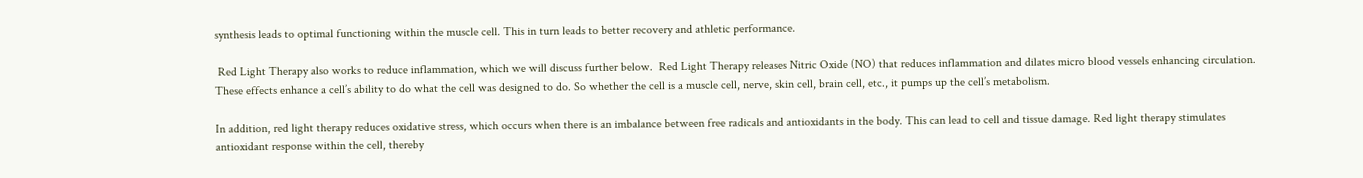synthesis leads to optimal functioning within the muscle cell. This in turn leads to better recovery and athletic performance.

 Red Light Therapy also works to reduce inflammation, which we will discuss further below.  Red Light Therapy releases Nitric Oxide (NO) that reduces inflammation and dilates micro blood vessels enhancing circulation.  These effects enhance a cell’s ability to do what the cell was designed to do. So whether the cell is a muscle cell, nerve, skin cell, brain cell, etc., it pumps up the cell’s metabolism.

In addition, red light therapy reduces oxidative stress, which occurs when there is an imbalance between free radicals and antioxidants in the body. This can lead to cell and tissue damage. Red light therapy stimulates antioxidant response within the cell, thereby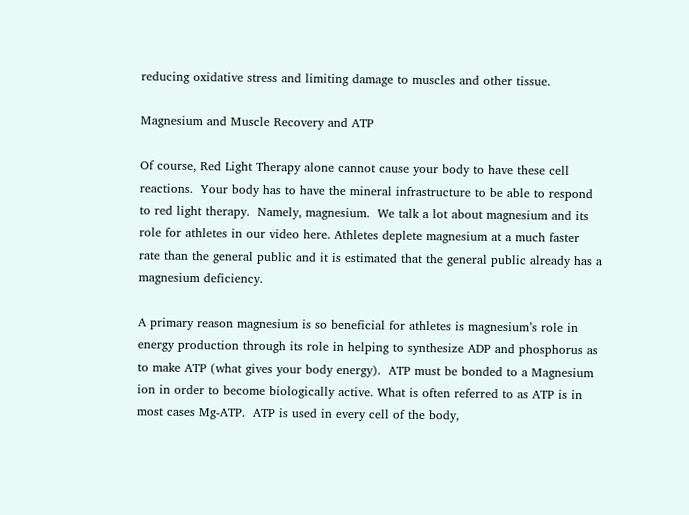reducing oxidative stress and limiting damage to muscles and other tissue.

Magnesium and Muscle Recovery and ATP

Of course, Red Light Therapy alone cannot cause your body to have these cell reactions.  Your body has to have the mineral infrastructure to be able to respond to red light therapy.  Namely, magnesium.  We talk a lot about magnesium and its role for athletes in our video here. Athletes deplete magnesium at a much faster rate than the general public and it is estimated that the general public already has a magnesium deficiency.

A primary reason magnesium is so beneficial for athletes is magnesium’s role in energy production through its role in helping to synthesize ADP and phosphorus as to make ATP (what gives your body energy).  ATP must be bonded to a Magnesium ion in order to become biologically active. What is often referred to as ATP is in most cases Mg-ATP.  ATP is used in every cell of the body,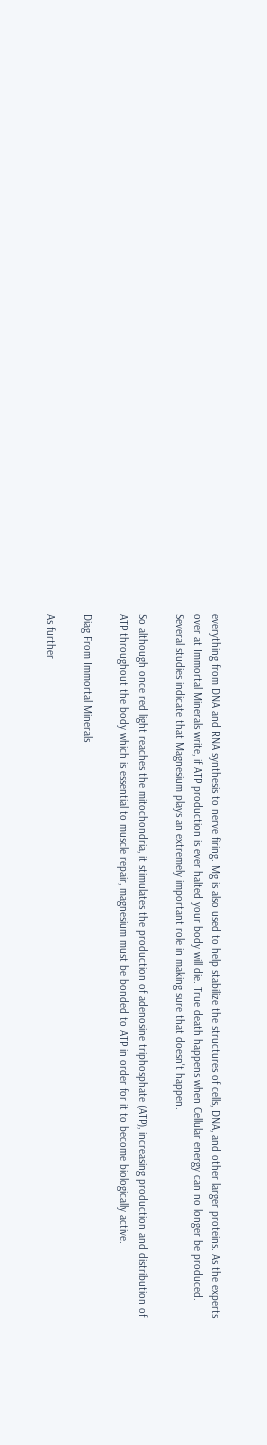everything from DNA and RNA synthesis to nerve firing. Mg is also used to help stabilize the structures of cells, DNA, and other larger proteins. As the experts over at Immortal Minerals write, if ATP production is ever halted your body will die. True death happens when Cellular energy can no longer be produced. Several studies indicate that Magnesium plays an extremely important role in making sure that doesn't happen.

So although once red light reaches the mitochondria, it stimulates the production of adenosine triphosphate (ATP), increasing production and distribution of ATP throughout the body which is essential to muscle repair, magnesium must be bonded to ATP in order for it to become biologically active.

Diag From Immortal Minerals

As further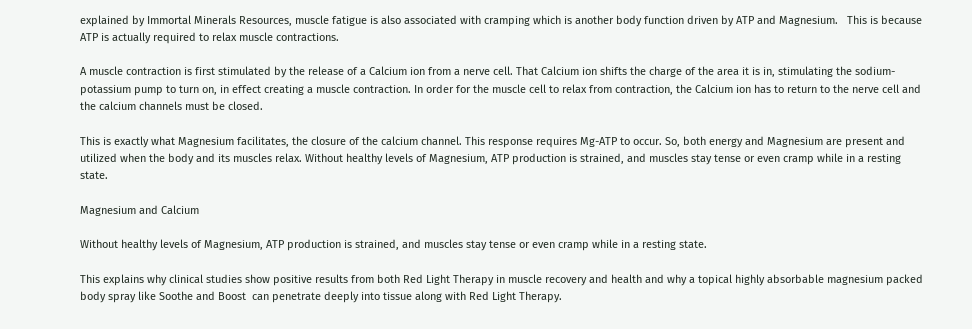explained by Immortal Minerals Resources, muscle fatigue is also associated with cramping which is another body function driven by ATP and Magnesium.   This is because ATP is actually required to relax muscle contractions.

A muscle contraction is first stimulated by the release of a Calcium ion from a nerve cell. That Calcium ion shifts the charge of the area it is in, stimulating the sodium-potassium pump to turn on, in effect creating a muscle contraction. In order for the muscle cell to relax from contraction, the Calcium ion has to return to the nerve cell and the calcium channels must be closed.

This is exactly what Magnesium facilitates, the closure of the calcium channel. This response requires Mg-ATP to occur. So, both energy and Magnesium are present and utilized when the body and its muscles relax. Without healthy levels of Magnesium, ATP production is strained, and muscles stay tense or even cramp while in a resting state.

Magnesium and Calcium

Without healthy levels of Magnesium, ATP production is strained, and muscles stay tense or even cramp while in a resting state.

This explains why clinical studies show positive results from both Red Light Therapy in muscle recovery and health and why a topical highly absorbable magnesium packed body spray like Soothe and Boost  can penetrate deeply into tissue along with Red Light Therapy.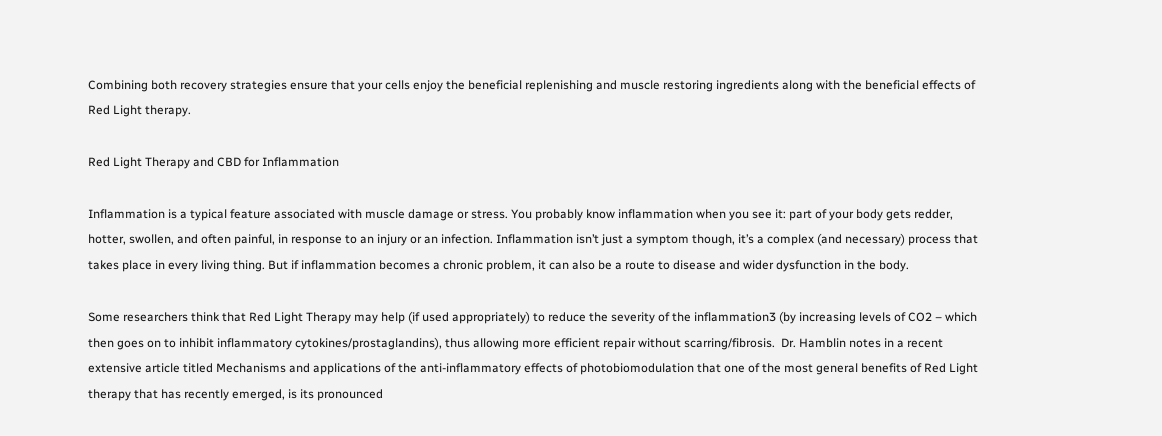Combining both recovery strategies ensure that your cells enjoy the beneficial replenishing and muscle restoring ingredients along with the beneficial effects of Red Light therapy.

Red Light Therapy and CBD for Inflammation

Inflammation is a typical feature associated with muscle damage or stress. You probably know inflammation when you see it: part of your body gets redder, hotter, swollen, and often painful, in response to an injury or an infection. Inflammation isn’t just a symptom though, it’s a complex (and necessary) process that takes place in every living thing. But if inflammation becomes a chronic problem, it can also be a route to disease and wider dysfunction in the body.

Some researchers think that Red Light Therapy may help (if used appropriately) to reduce the severity of the inflammation3 (by increasing levels of CO2 – which then goes on to inhibit inflammatory cytokines/prostaglandins), thus allowing more efficient repair without scarring/fibrosis.  Dr. Hamblin notes in a recent extensive article titled Mechanisms and applications of the anti-inflammatory effects of photobiomodulation that one of the most general benefits of Red Light therapy that has recently emerged, is its pronounced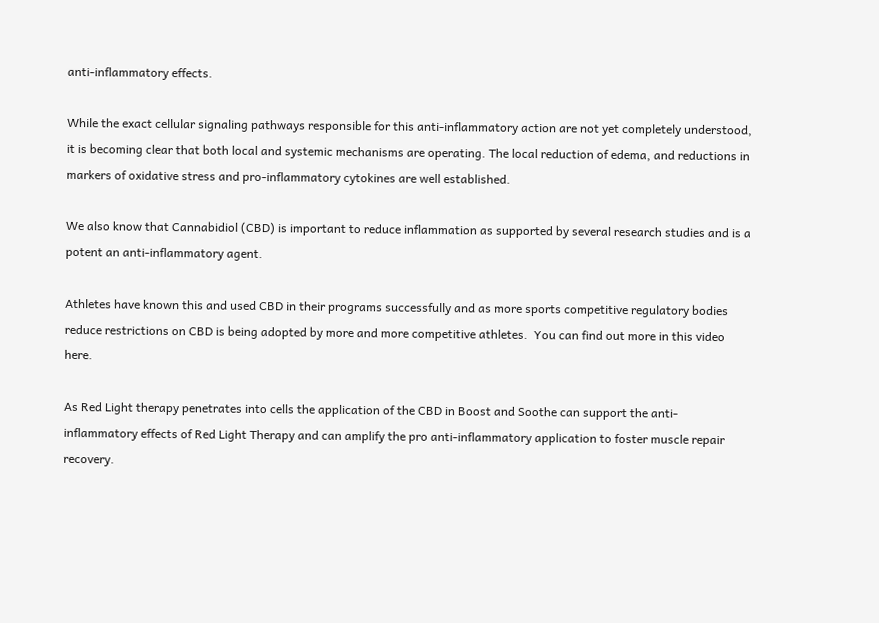anti-inflammatory effects.

While the exact cellular signaling pathways responsible for this anti-inflammatory action are not yet completely understood, it is becoming clear that both local and systemic mechanisms are operating. The local reduction of edema, and reductions in markers of oxidative stress and pro-inflammatory cytokines are well established.

We also know that Cannabidiol (CBD) is important to reduce inflammation as supported by several research studies and is a potent an anti-inflammatory agent.

Athletes have known this and used CBD in their programs successfully and as more sports competitive regulatory bodies reduce restrictions on CBD is being adopted by more and more competitive athletes.  You can find out more in this video here.

As Red Light therapy penetrates into cells the application of the CBD in Boost and Soothe can support the anti-inflammatory effects of Red Light Therapy and can amplify the pro anti-inflammatory application to foster muscle repair recovery.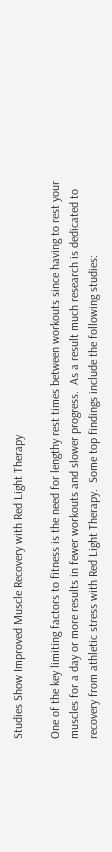Studies Show Improved Muscle Recovery with Red Light Therapy

One of the key limiting factors to fitness is the need for lengthy rest times between workouts since having to rest your muscles for a day or more results in fewer workouts and slower progress.  As a result much research is dedicated to recovery from athletic stress with Red Light Therapy.  Some top findings include the following studies: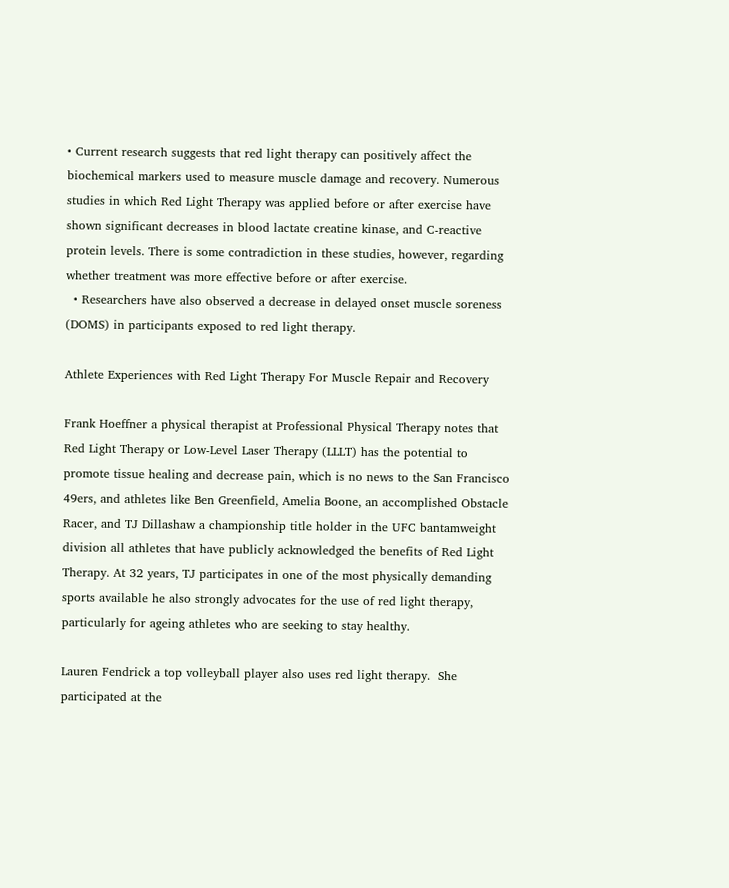• Current research suggests that red light therapy can positively affect the biochemical markers used to measure muscle damage and recovery. Numerous studies in which Red Light Therapy was applied before or after exercise have shown significant decreases in blood lactate creatine kinase, and C-reactive protein levels. There is some contradiction in these studies, however, regarding whether treatment was more effective before or after exercise.
  • Researchers have also observed a decrease in delayed onset muscle soreness (DOMS) in participants exposed to red light therapy.

Athlete Experiences with Red Light Therapy For Muscle Repair and Recovery

Frank Hoeffner a physical therapist at Professional Physical Therapy notes that Red Light Therapy or Low-Level Laser Therapy (LLLT) has the potential to promote tissue healing and decrease pain, which is no news to the San Francisco 49ers, and athletes like Ben Greenfield, Amelia Boone, an accomplished Obstacle Racer, and TJ Dillashaw a championship title holder in the UFC bantamweight division all athletes that have publicly acknowledged the benefits of Red Light Therapy. At 32 years, TJ participates in one of the most physically demanding sports available he also strongly advocates for the use of red light therapy, particularly for ageing athletes who are seeking to stay healthy.

Lauren Fendrick a top volleyball player also uses red light therapy.  She participated at the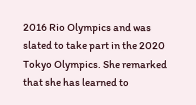2016 Rio Olympics and was slated to take part in the 2020 Tokyo Olympics. She remarked that she has learned to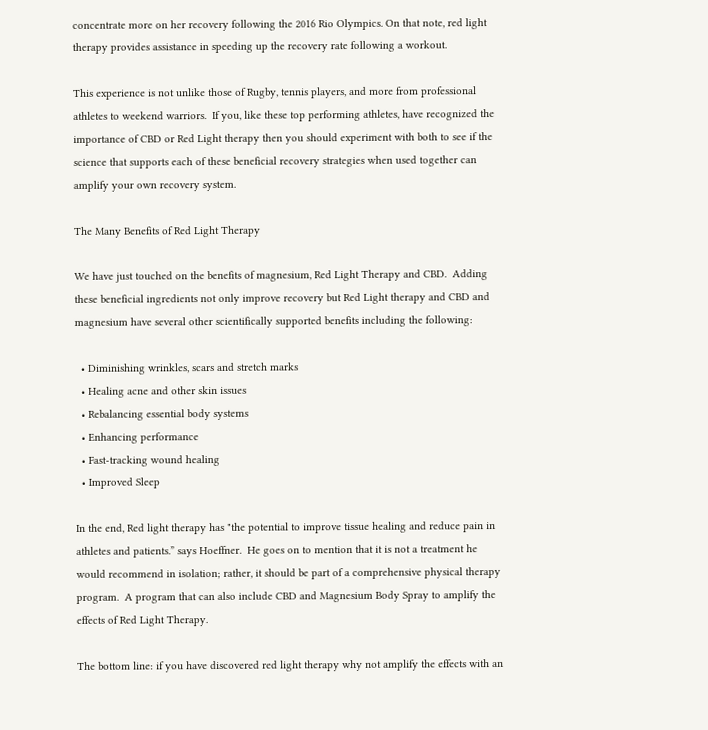concentrate more on her recovery following the 2016 Rio Olympics. On that note, red light therapy provides assistance in speeding up the recovery rate following a workout.

This experience is not unlike those of Rugby, tennis players, and more from professional athletes to weekend warriors.  If you, like these top performing athletes, have recognized the importance of CBD or Red Light therapy then you should experiment with both to see if the science that supports each of these beneficial recovery strategies when used together can amplify your own recovery system.

The Many Benefits of Red Light Therapy

We have just touched on the benefits of magnesium, Red Light Therapy and CBD.  Adding these beneficial ingredients not only improve recovery but Red Light therapy and CBD and magnesium have several other scientifically supported benefits including the following:

  • Diminishing wrinkles, scars and stretch marks
  • Healing acne and other skin issues
  • Rebalancing essential body systems
  • Enhancing performance
  • Fast-tracking wound healing
  • Improved Sleep

In the end, Red light therapy has "the potential to improve tissue healing and reduce pain in athletes and patients.” says Hoeffner.  He goes on to mention that it is not a treatment he would recommend in isolation; rather, it should be part of a comprehensive physical therapy program.  A program that can also include CBD and Magnesium Body Spray to amplify the effects of Red Light Therapy.

The bottom line: if you have discovered red light therapy why not amplify the effects with an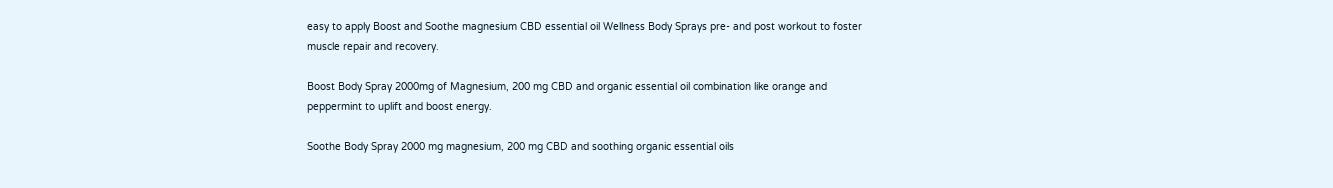easy to apply Boost and Soothe magnesium CBD essential oil Wellness Body Sprays pre- and post workout to foster muscle repair and recovery.

Boost Body Spray 2000mg of Magnesium, 200 mg CBD and organic essential oil combination like orange and peppermint to uplift and boost energy.

Soothe Body Spray 2000 mg magnesium, 200 mg CBD and soothing organic essential oils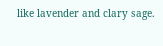like lavender and clary sage.